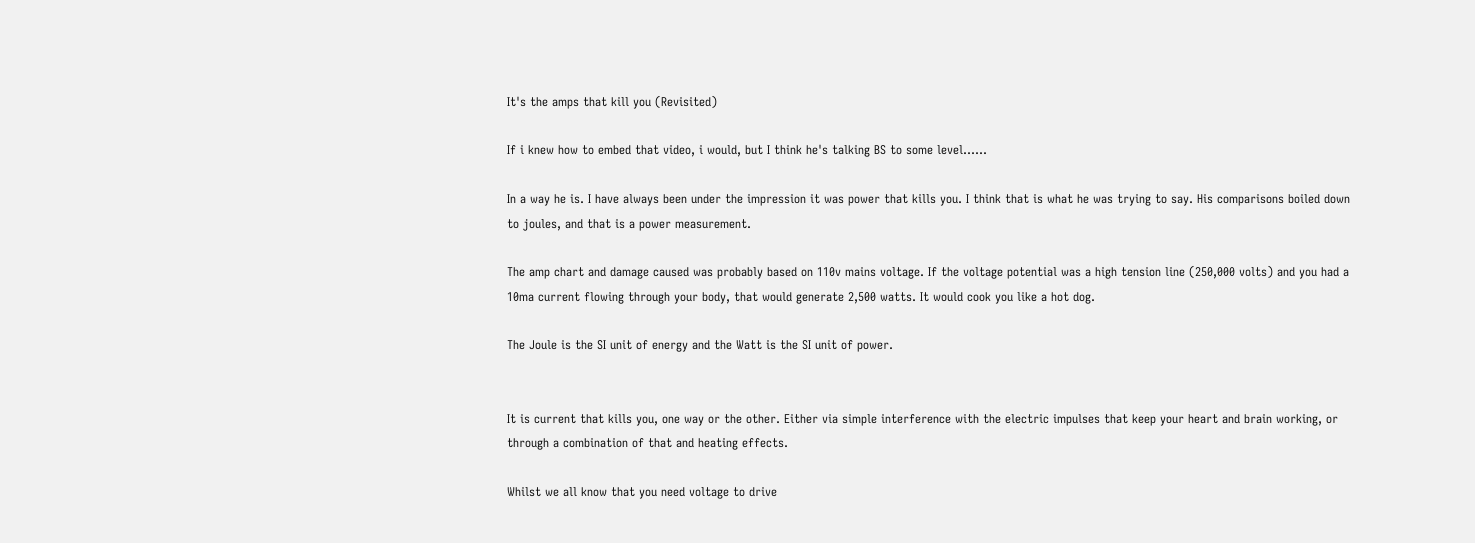It's the amps that kill you (Revisited)

If i knew how to embed that video, i would, but I think he's talking BS to some level......

In a way he is. I have always been under the impression it was power that kills you. I think that is what he was trying to say. His comparisons boiled down to joules, and that is a power measurement.

The amp chart and damage caused was probably based on 110v mains voltage. If the voltage potential was a high tension line (250,000 volts) and you had a 10ma current flowing through your body, that would generate 2,500 watts. It would cook you like a hot dog.

The Joule is the SI unit of energy and the Watt is the SI unit of power.


It is current that kills you, one way or the other. Either via simple interference with the electric impulses that keep your heart and brain working, or through a combination of that and heating effects.

Whilst we all know that you need voltage to drive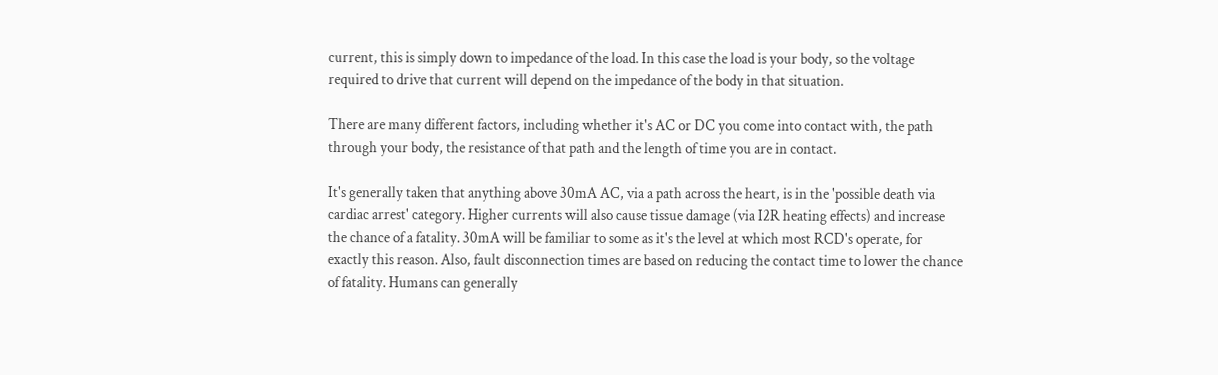current, this is simply down to impedance of the load. In this case the load is your body, so the voltage required to drive that current will depend on the impedance of the body in that situation.

There are many different factors, including whether it's AC or DC you come into contact with, the path through your body, the resistance of that path and the length of time you are in contact.

It's generally taken that anything above 30mA AC, via a path across the heart, is in the 'possible death via cardiac arrest' category. Higher currents will also cause tissue damage (via I2R heating effects) and increase the chance of a fatality. 30mA will be familiar to some as it's the level at which most RCD's operate, for exactly this reason. Also, fault disconnection times are based on reducing the contact time to lower the chance of fatality. Humans can generally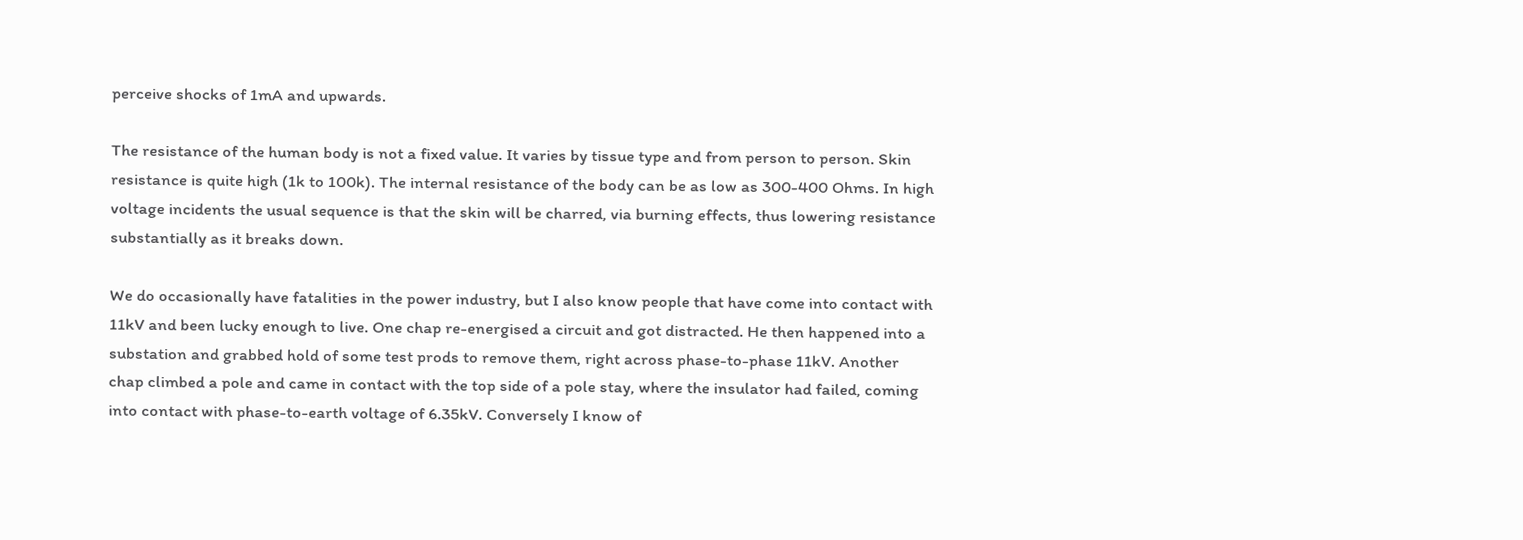perceive shocks of 1mA and upwards.

The resistance of the human body is not a fixed value. It varies by tissue type and from person to person. Skin resistance is quite high (1k to 100k). The internal resistance of the body can be as low as 300-400 Ohms. In high voltage incidents the usual sequence is that the skin will be charred, via burning effects, thus lowering resistance substantially as it breaks down.

We do occasionally have fatalities in the power industry, but I also know people that have come into contact with 11kV and been lucky enough to live. One chap re-energised a circuit and got distracted. He then happened into a substation and grabbed hold of some test prods to remove them, right across phase-to-phase 11kV. Another chap climbed a pole and came in contact with the top side of a pole stay, where the insulator had failed, coming into contact with phase-to-earth voltage of 6.35kV. Conversely I know of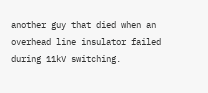another guy that died when an overhead line insulator failed during 11kV switching.